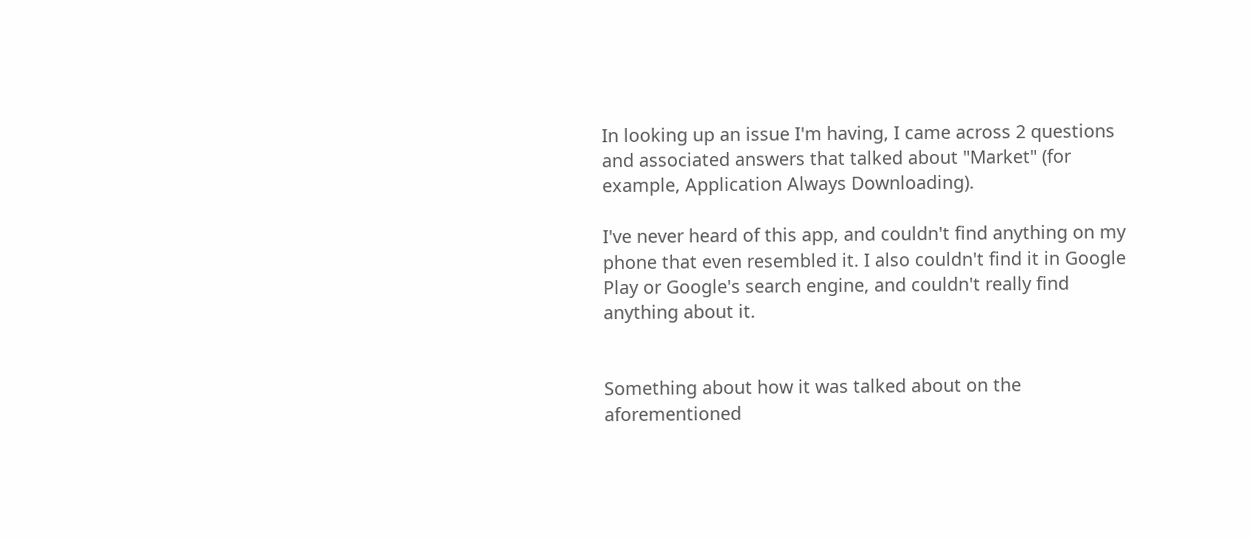In looking up an issue I'm having, I came across 2 questions and associated answers that talked about "Market" (for example, Application Always Downloading).

I've never heard of this app, and couldn't find anything on my phone that even resembled it. I also couldn't find it in Google Play or Google's search engine, and couldn't really find anything about it.


Something about how it was talked about on the aforementioned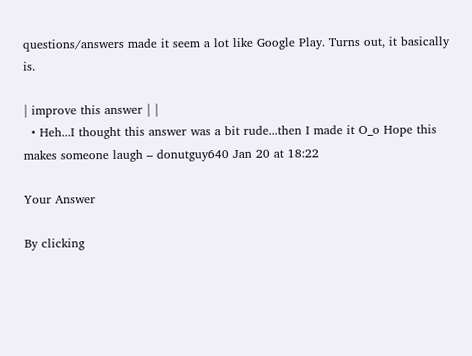questions/answers made it seem a lot like Google Play. Turns out, it basically is.

| improve this answer | |
  • Heh...I thought this answer was a bit rude...then I made it O_o Hope this makes someone laugh – donutguy640 Jan 20 at 18:22

Your Answer

By clicking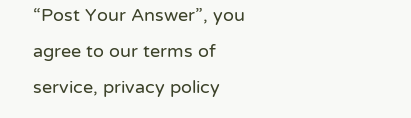“Post Your Answer”, you agree to our terms of service, privacy policy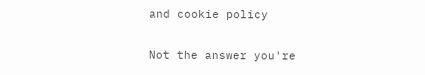and cookie policy

Not the answer you're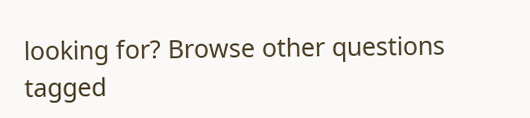looking for? Browse other questions tagged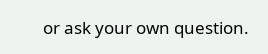or ask your own question.